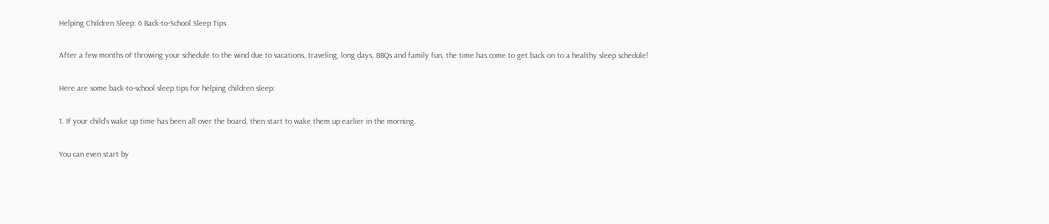Helping Children Sleep: 6 Back-to-School Sleep Tips

After a few months of throwing your schedule to the wind due to vacations, traveling, long days, BBQs and family fun, the time has come to get back on to a healthy sleep schedule!

Here are some back-to-school sleep tips for helping children sleep:

1. If your child’s wake up time has been all over the board, then start to wake them up earlier in the morning.

You can even start by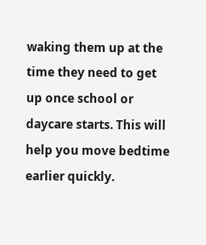waking them up at the time they need to get up once school or daycare starts. This will help you move bedtime earlier quickly.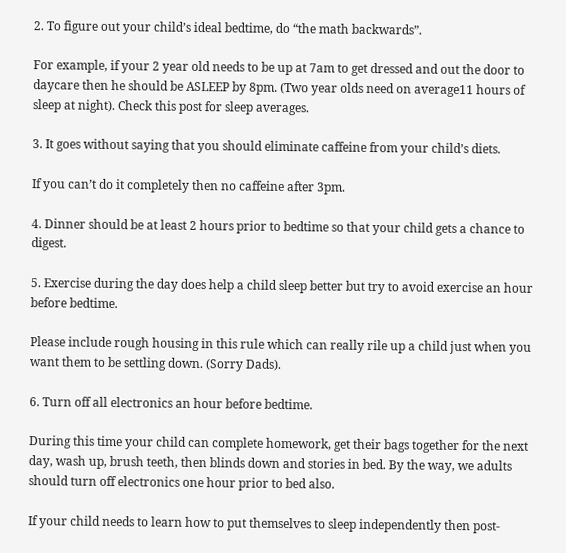2. To figure out your child’s ideal bedtime, do “the math backwards”.

For example, if your 2 year old needs to be up at 7am to get dressed and out the door to daycare then he should be ASLEEP by 8pm. (Two year olds need on average11 hours of sleep at night). Check this post for sleep averages.

3. It goes without saying that you should eliminate caffeine from your child’s diets.

If you can’t do it completely then no caffeine after 3pm.

4. Dinner should be at least 2 hours prior to bedtime so that your child gets a chance to digest.

5. Exercise during the day does help a child sleep better but try to avoid exercise an hour before bedtime.

Please include rough housing in this rule which can really rile up a child just when you want them to be settling down. (Sorry Dads).

6. Turn off all electronics an hour before bedtime.

During this time your child can complete homework, get their bags together for the next day, wash up, brush teeth, then blinds down and stories in bed. By the way, we adults should turn off electronics one hour prior to bed also.

If your child needs to learn how to put themselves to sleep independently then post-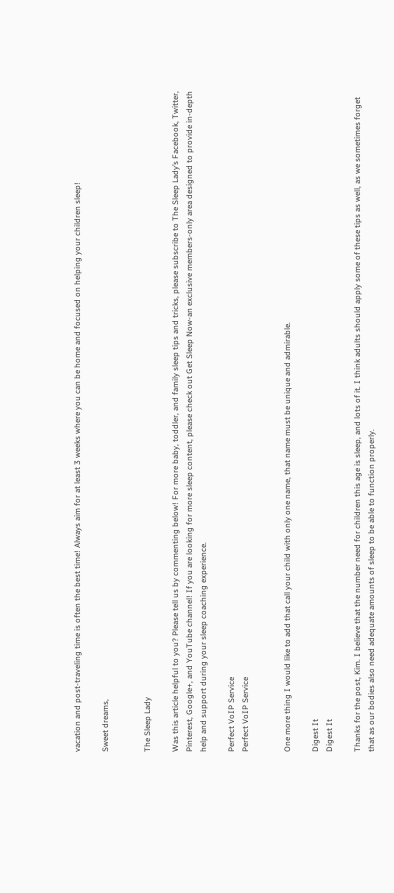vacation and post-traveling time is often the best time! Always aim for at least 3 weeks where you can be home and focused on helping your children sleep!

Sweet dreams,


The Sleep Lady

Was this article helpful to you? Please tell us by commenting below! For more baby, toddler, and family sleep tips and tricks, please subscribe to The Sleep Lady’s Facebook, Twitter, Pinterest, Google+, and YouTube channel! If you are looking for more sleep content, please check out Get Sleep Now-an exclusive members-only area designed to provide in-depth help and support during your sleep coaching experience.

Perfect VoIP Service
Perfect VoIP Service


One more thing I would like to add that call your child with only one name, that name must be unique and admirable.

Digest It
Digest It

Thanks for the post, Kim. I believe that the number need for children this age is sleep, and lots of it. I think adults should apply some of these tips as well, as we sometimes forget that as our bodies also need adequate amounts of sleep to be able to function properly.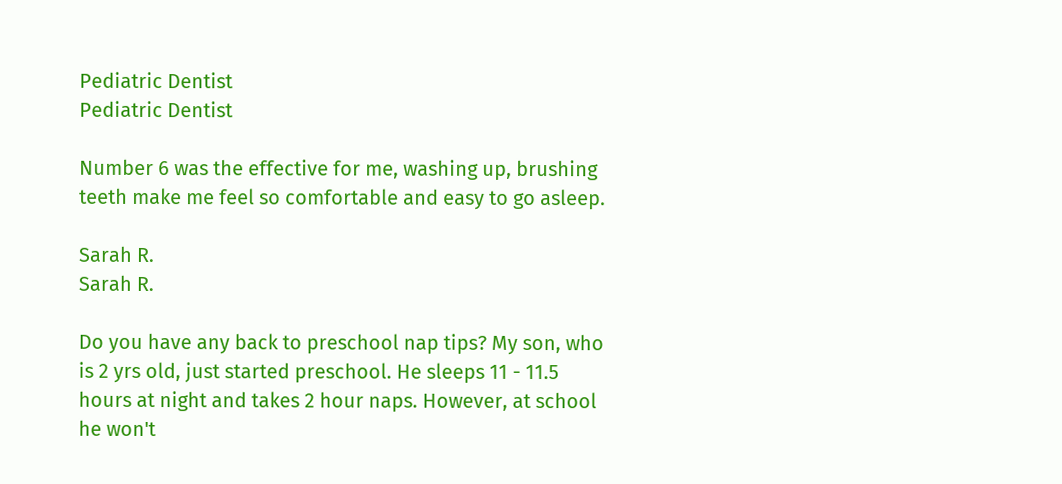Pediatric Dentist
Pediatric Dentist

Number 6 was the effective for me, washing up, brushing teeth make me feel so comfortable and easy to go asleep.

Sarah R.
Sarah R.

Do you have any back to preschool nap tips? My son, who is 2 yrs old, just started preschool. He sleeps 11 - 11.5 hours at night and takes 2 hour naps. However, at school he won't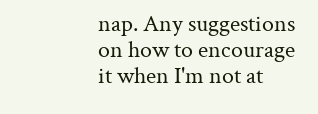nap. Any suggestions on how to encourage it when I'm not at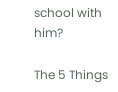school with him?

The 5 Things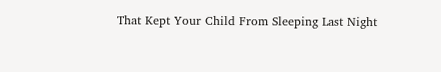That Kept Your Child From Sleeping Last Night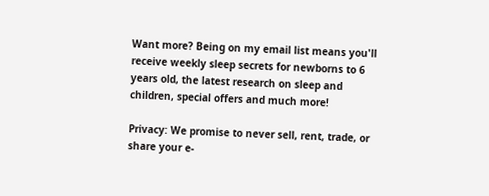Want more? Being on my email list means you'll receive weekly sleep secrets for newborns to 6 years old, the latest research on sleep and children, special offers and much more!

Privacy: We promise to never sell, rent, trade, or share your e-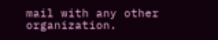mail with any other organization.